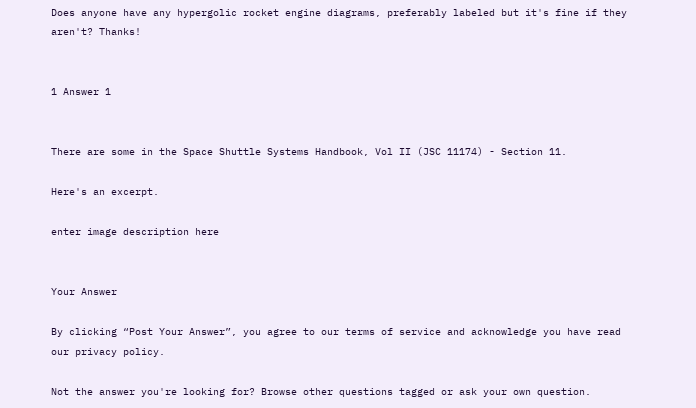Does anyone have any hypergolic rocket engine diagrams, preferably labeled but it's fine if they aren't? Thanks!


1 Answer 1


There are some in the Space Shuttle Systems Handbook, Vol II (JSC 11174) - Section 11.

Here's an excerpt.

enter image description here


Your Answer

By clicking “Post Your Answer”, you agree to our terms of service and acknowledge you have read our privacy policy.

Not the answer you're looking for? Browse other questions tagged or ask your own question.